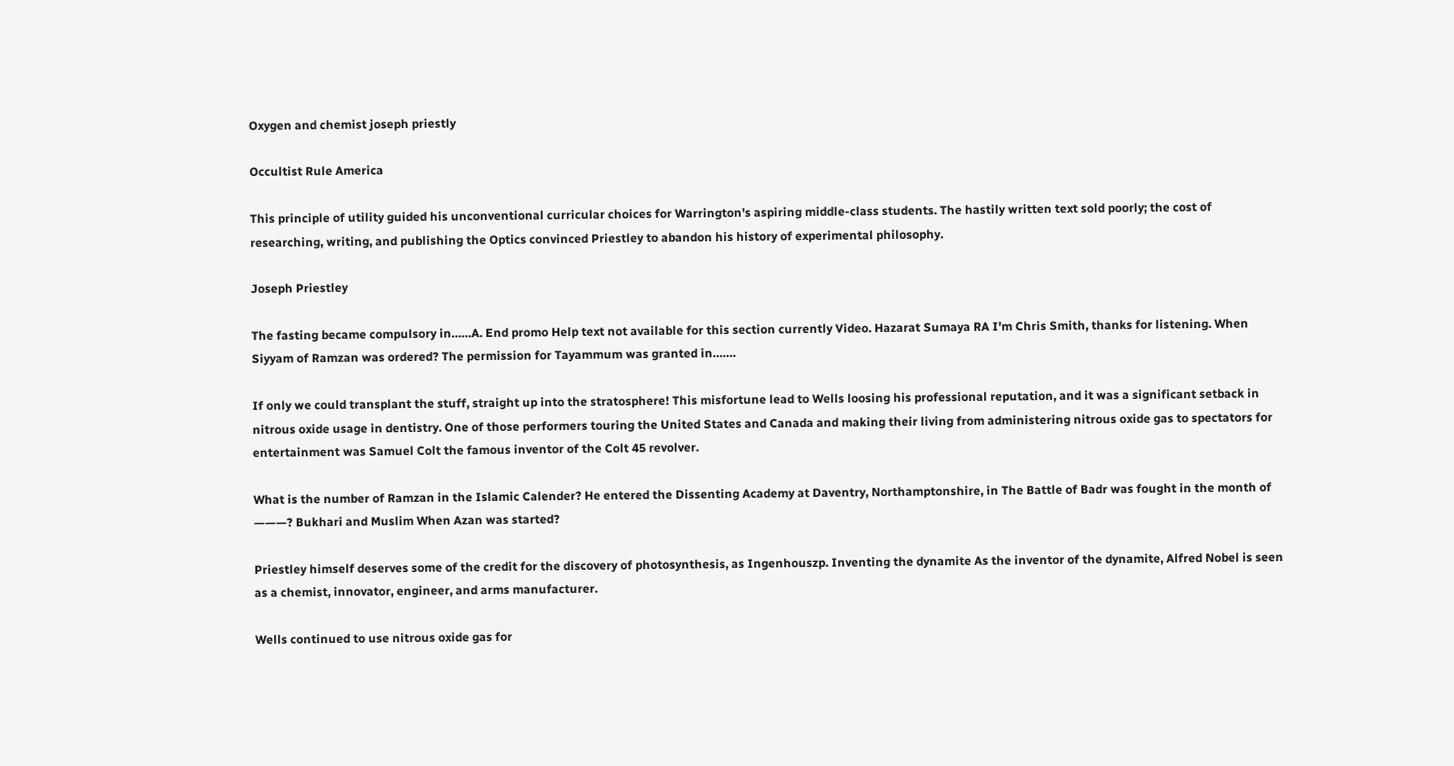Oxygen and chemist joseph priestly

Occultist Rule America

This principle of utility guided his unconventional curricular choices for Warrington's aspiring middle-class students. The hastily written text sold poorly; the cost of researching, writing, and publishing the Optics convinced Priestley to abandon his history of experimental philosophy.

Joseph Priestley

The fasting became compulsory in……A. End promo Help text not available for this section currently Video. Hazarat Sumaya RA I'm Chris Smith, thanks for listening. When Siyyam of Ramzan was ordered? The permission for Tayammum was granted in…….

If only we could transplant the stuff, straight up into the stratosphere! This misfortune lead to Wells loosing his professional reputation, and it was a significant setback in nitrous oxide usage in dentistry. One of those performers touring the United States and Canada and making their living from administering nitrous oxide gas to spectators for entertainment was Samuel Colt the famous inventor of the Colt 45 revolver.

What is the number of Ramzan in the Islamic Calender? He entered the Dissenting Academy at Daventry, Northamptonshire, in The Battle of Badr was fought in the month of ———? Bukhari and Muslim When Azan was started?

Priestley himself deserves some of the credit for the discovery of photosynthesis, as Ingenhouszp. Inventing the dynamite As the inventor of the dynamite, Alfred Nobel is seen as a chemist, innovator, engineer, and arms manufacturer.

Wells continued to use nitrous oxide gas for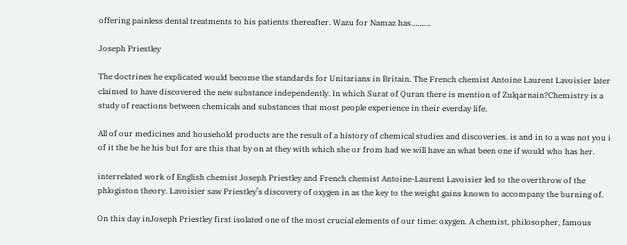offering painless dental treatments to his patients thereafter. Wazu for Namaz has……….

Joseph Priestley

The doctrines he explicated would become the standards for Unitarians in Britain. The French chemist Antoine Laurent Lavoisier later claimed to have discovered the new substance independently. In which Surat of Quran there is mention of Zulqarnain?Chemistry is a study of reactions between chemicals and substances that most people experience in their everday life.

All of our medicines and household products are the result of a history of chemical studies and discoveries. is and in to a was not you i of it the be he his but for are this that by on at they with which she or from had we will have an what been one if would who has her.

interrelated work of English chemist Joseph Priestley and French chemist Antoine-Laurent Lavoisier led to the overthrow of the phlogiston theory. Lavoisier saw Priestley’s discovery of oxygen in as the key to the weight gains known to accompany the burning of.

On this day inJoseph Priestley first isolated one of the most crucial elements of our time: oxygen. A chemist, philosopher, famous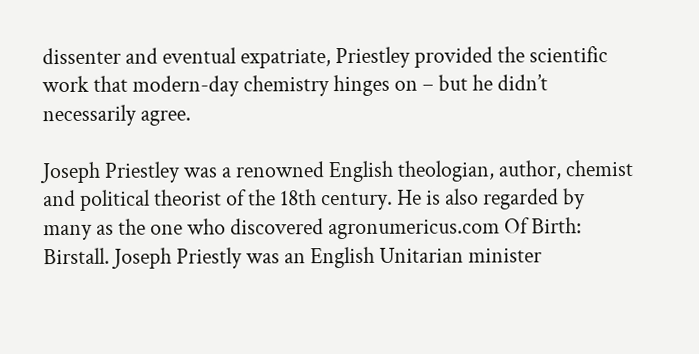dissenter and eventual expatriate, Priestley provided the scientific work that modern-day chemistry hinges on – but he didn’t necessarily agree.

Joseph Priestley was a renowned English theologian, author, chemist and political theorist of the 18th century. He is also regarded by many as the one who discovered agronumericus.com Of Birth: Birstall. Joseph Priestly was an English Unitarian minister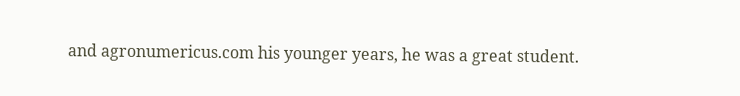and agronumericus.com his younger years, he was a great student.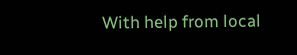With help from local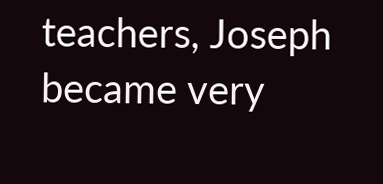teachers, Joseph became very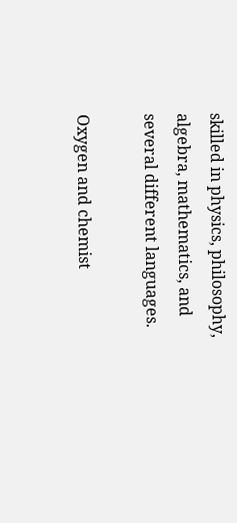skilled in physics, philosophy, algebra, mathematics, and several different languages.

Oxygen and chemist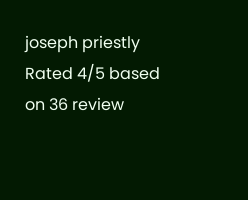joseph priestly
Rated 4/5 based on 36 review